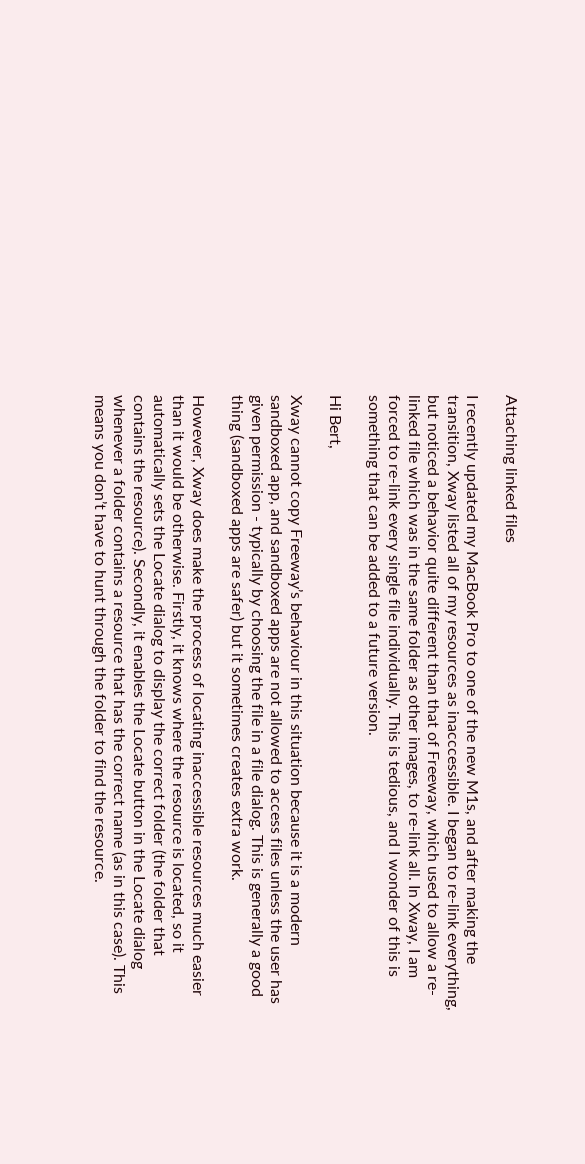Attaching linked files

I recently updated my MacBook Pro to one of the new M1s, and after making the transition, Xway listed all of my resources as inacccessible. I began to re-link everything, but noticed a behavior quite different than that of Freeway, which used to allow a re-linked file which was in the same folder as other images, to re-link all. In Xway, I am forced to re-link every single file individually. This is tedious, and I wonder of this is something that can be added to a future version.

Hi Bert,

Xway cannot copy Freeway’s behaviour in this situation because it is a modern sandboxed app, and sandboxed apps are not allowed to access files unless the user has given permission - typically by choosing the file in a file dialog. This is generally a good thing (sandboxed apps are safer) but it sometimes creates extra work.

However, Xway does make the process of locating inaccessible resources much easier than it would be otherwise. Firstly, it knows where the resource is located, so it automatically sets the Locate dialog to display the correct folder (the folder that contains the resource). Secondly, it enables the Locate button in the Locate dialog whenever a folder contains a resource that has the correct name (as in this case). This means you don’t have to hunt through the folder to find the resource.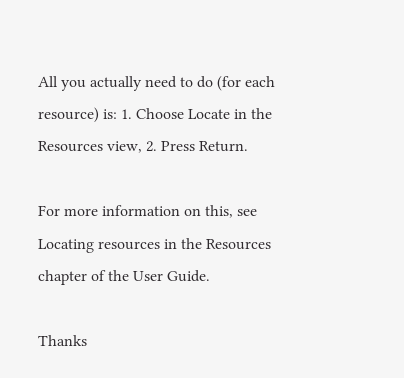All you actually need to do (for each resource) is: 1. Choose Locate in the Resources view, 2. Press Return.

For more information on this, see Locating resources in the Resources chapter of the User Guide.

Thanks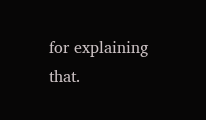for explaining that.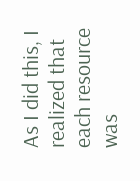As I did this, I realized that each resource was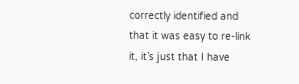correctly identified and that it was easy to re-link it, it’s just that I have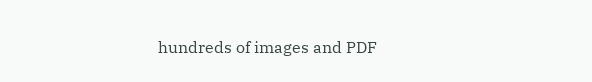hundreds of images and PDF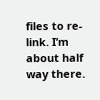files to re-link. I’m about half way there.